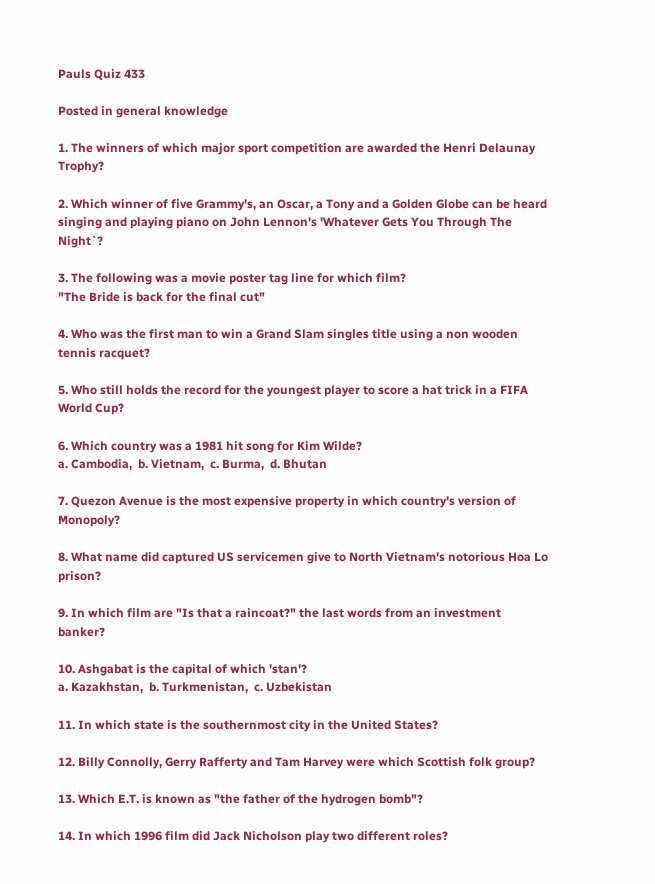Pauls Quiz 433

Posted in general knowledge

1. The winners of which major sport competition are awarded the Henri Delaunay Trophy?

2. Which winner of five Grammy's, an Oscar, a Tony and a Golden Globe can be heard singing and playing piano on John Lennon's 'Whatever Gets You Through The Night`?

3. The following was a movie poster tag line for which film?
"The Bride is back for the final cut"

4. Who was the first man to win a Grand Slam singles title using a non wooden tennis racquet?

5. Who still holds the record for the youngest player to score a hat trick in a FIFA World Cup?

6. Which country was a 1981 hit song for Kim Wilde?
a. Cambodia,  b. Vietnam,  c. Burma,  d. Bhutan

7. Quezon Avenue is the most expensive property in which country's version of Monopoly?

8. What name did captured US servicemen give to North Vietnam's notorious Hoa Lo prison?

9. In which film are "Is that a raincoat?" the last words from an investment banker?

10. Ashgabat is the capital of which 'stan'?
a. Kazakhstan,  b. Turkmenistan,  c. Uzbekistan

11. In which state is the southernmost city in the United States?

12. Billy Connolly, Gerry Rafferty and Tam Harvey were which Scottish folk group?

13. Which E.T. is known as "the father of the hydrogen bomb"?

14. In which 1996 film did Jack Nicholson play two different roles?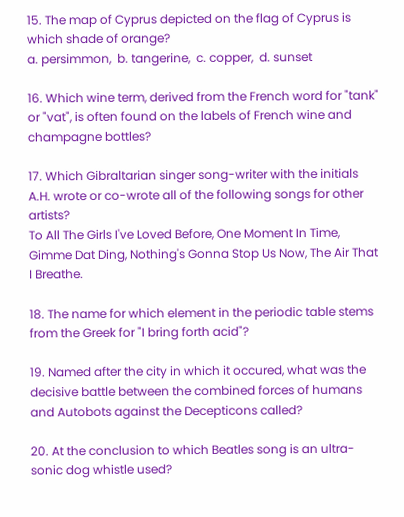15. The map of Cyprus depicted on the flag of Cyprus is which shade of orange?
a. persimmon,  b. tangerine,  c. copper,  d. sunset

16. Which wine term, derived from the French word for "tank" or "vat", is often found on the labels of French wine and champagne bottles?

17. Which Gibraltarian singer song-writer with the initials A.H. wrote or co-wrote all of the following songs for other artists?
To All The Girls I've Loved Before, One Moment In Time, Gimme Dat Ding, Nothing's Gonna Stop Us Now, The Air That I Breathe.

18. The name for which element in the periodic table stems from the Greek for "I bring forth acid"?

19. Named after the city in which it occured, what was the decisive battle between the combined forces of humans and Autobots against the Decepticons called?

20. At the conclusion to which Beatles song is an ultra-sonic dog whistle used?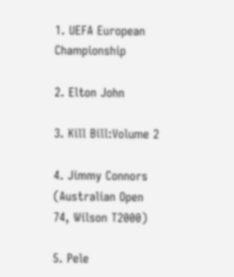1. UEFA European Championship

2. Elton John

3. Kill Bill:Volume 2

4. Jimmy Connors (Australian Open 74, Wilson T2000)

5. Pele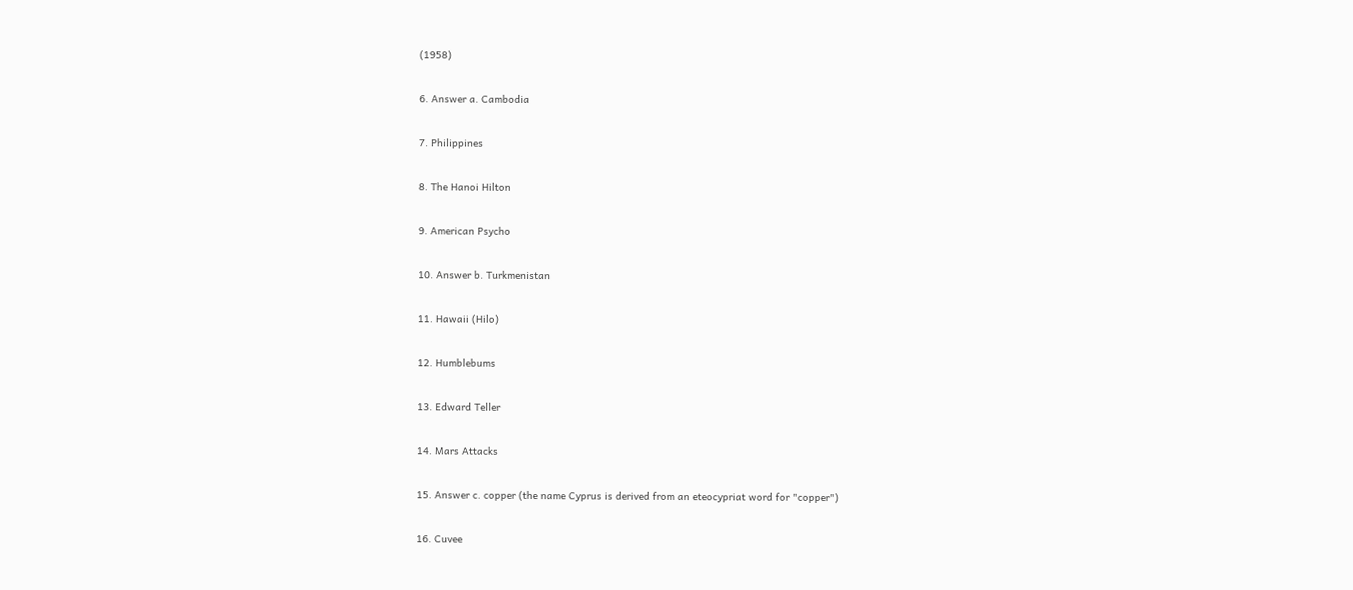(1958)

6. Answer a. Cambodia

7. Philippines

8. The Hanoi Hilton

9. American Psycho

10. Answer b. Turkmenistan

11. Hawaii (Hilo)

12. Humblebums

13. Edward Teller

14. Mars Attacks

15. Answer c. copper (the name Cyprus is derived from an eteocypriat word for "copper")

16. Cuvee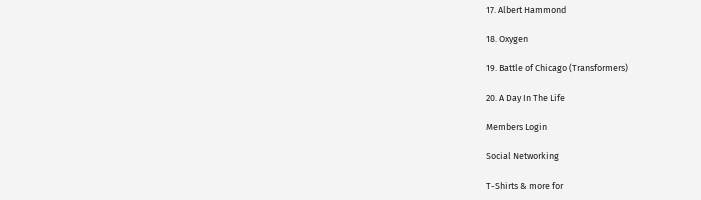17. Albert Hammond

18. Oxygen

19. Battle of Chicago (Transformers)

20. A Day In The Life

Members Login

Social Networking

T-Shirts & more for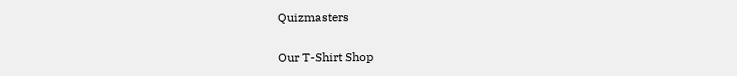Quizmasters

Our T-Shirt Shop